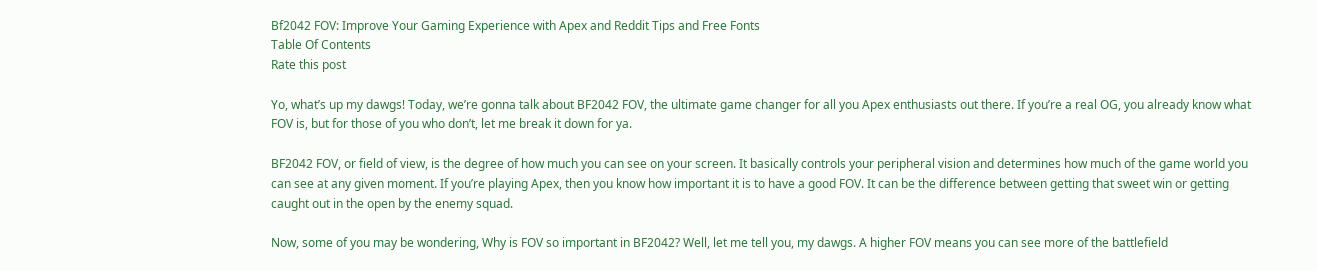Bf2042 FOV: Improve Your Gaming Experience with Apex and Reddit Tips and Free Fonts
Table Of Contents
Rate this post

Yo, what’s up my dawgs! Today, we’re gonna talk about BF2042 FOV, the ultimate game changer for all you Apex enthusiasts out there. If you’re a real OG, you already know what FOV is, but for those of you who don’t, let me break it down for ya.

BF2042 FOV, or field of view, is the degree of how much you can see on your screen. It basically controls your peripheral vision and determines how much of the game world you can see at any given moment. If you’re playing Apex, then you know how important it is to have a good FOV. It can be the difference between getting that sweet win or getting caught out in the open by the enemy squad.

Now, some of you may be wondering, Why is FOV so important in BF2042? Well, let me tell you, my dawgs. A higher FOV means you can see more of the battlefield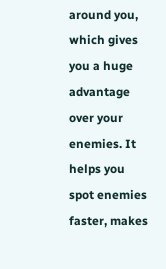around you, which gives you a huge advantage over your enemies. It helps you spot enemies faster, makes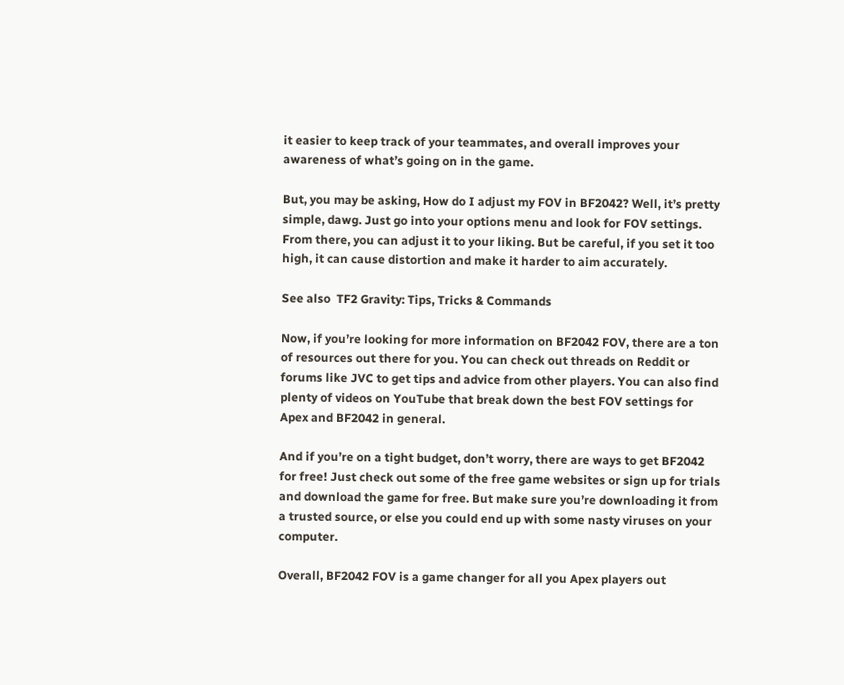it easier to keep track of your teammates, and overall improves your awareness of what’s going on in the game.

But, you may be asking, How do I adjust my FOV in BF2042? Well, it’s pretty simple, dawg. Just go into your options menu and look for FOV settings. From there, you can adjust it to your liking. But be careful, if you set it too high, it can cause distortion and make it harder to aim accurately.

See also  TF2 Gravity: Tips, Tricks & Commands

Now, if you’re looking for more information on BF2042 FOV, there are a ton of resources out there for you. You can check out threads on Reddit or forums like JVC to get tips and advice from other players. You can also find plenty of videos on YouTube that break down the best FOV settings for Apex and BF2042 in general.

And if you’re on a tight budget, don’t worry, there are ways to get BF2042 for free! Just check out some of the free game websites or sign up for trials and download the game for free. But make sure you’re downloading it from a trusted source, or else you could end up with some nasty viruses on your computer.

Overall, BF2042 FOV is a game changer for all you Apex players out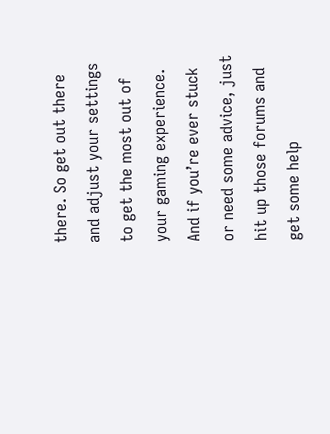there. So get out there and adjust your settings to get the most out of your gaming experience. And if you’re ever stuck or need some advice, just hit up those forums and get some help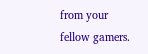from your fellow gamers.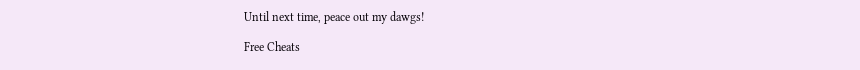Until next time, peace out my dawgs!

Free Cheats